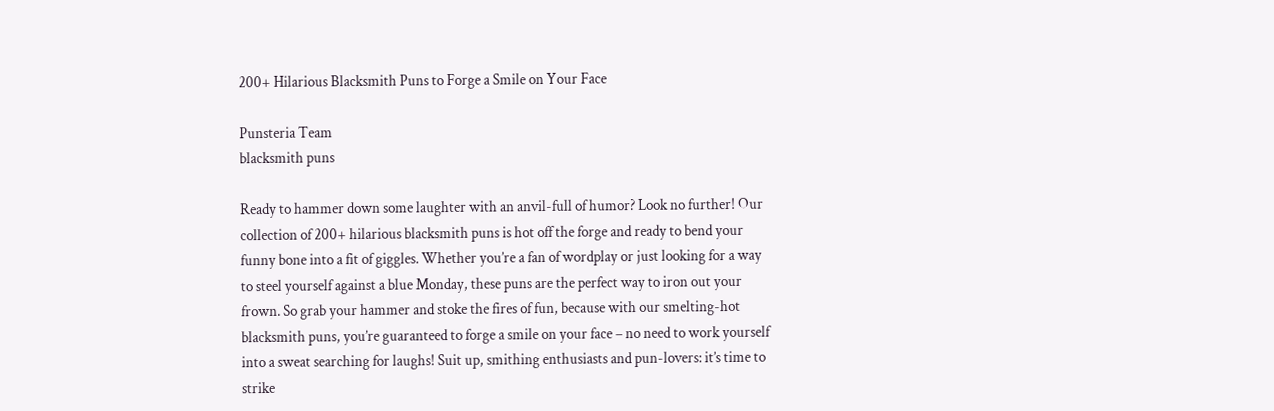200+ Hilarious Blacksmith Puns to Forge a Smile on Your Face

Punsteria Team
blacksmith puns

Ready to hammer down some laughter with an anvil-full of humor? Look no further! Our collection of 200+ hilarious blacksmith puns is hot off the forge and ready to bend your funny bone into a fit of giggles. Whether you’re a fan of wordplay or just looking for a way to steel yourself against a blue Monday, these puns are the perfect way to iron out your frown. So grab your hammer and stoke the fires of fun, because with our smelting-hot blacksmith puns, you’re guaranteed to forge a smile on your face – no need to work yourself into a sweat searching for laughs! Suit up, smithing enthusiasts and pun-lovers: it’s time to strike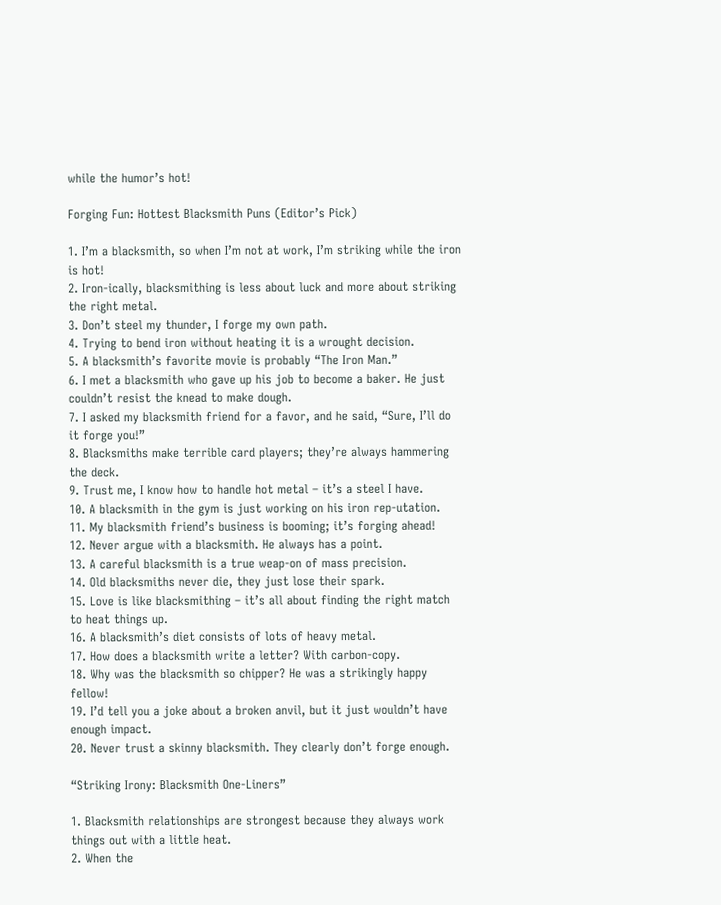while the humor’s hot!

Forging Fun: Hottest Blacksmith Puns (Editor’s Pick)

1. I’m a blacksmith, so when I’m not at work, I’m striking while the iron is hot!
2. Iron-ically, blacksmithing is less about luck and more about striking the right metal.
3. Don’t steel my thunder, I forge my own path.
4. Trying to bend iron without heating it is a wrought decision.
5. A blacksmith’s favorite movie is probably “The Iron Man.”
6. I met a blacksmith who gave up his job to become a baker. He just couldn’t resist the knead to make dough.
7. I asked my blacksmith friend for a favor, and he said, “Sure, I’ll do it forge you!”
8. Blacksmiths make terrible card players; they’re always hammering the deck.
9. Trust me, I know how to handle hot metal – it’s a steel I have.
10. A blacksmith in the gym is just working on his iron rep-utation.
11. My blacksmith friend’s business is booming; it’s forging ahead!
12. Never argue with a blacksmith. He always has a point.
13. A careful blacksmith is a true weap-on of mass precision.
14. Old blacksmiths never die, they just lose their spark.
15. Love is like blacksmithing – it’s all about finding the right match to heat things up.
16. A blacksmith’s diet consists of lots of heavy metal.
17. How does a blacksmith write a letter? With carbon-copy.
18. Why was the blacksmith so chipper? He was a strikingly happy fellow!
19. I’d tell you a joke about a broken anvil, but it just wouldn’t have enough impact.
20. Never trust a skinny blacksmith. They clearly don’t forge enough.

“Striking Irony: Blacksmith One-Liners”

1. Blacksmith relationships are strongest because they always work things out with a little heat.
2. When the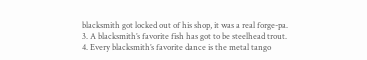blacksmith got locked out of his shop, it was a real forge-pa.
3. A blacksmith’s favorite fish has got to be steelhead trout.
4. Every blacksmith’s favorite dance is the metal tango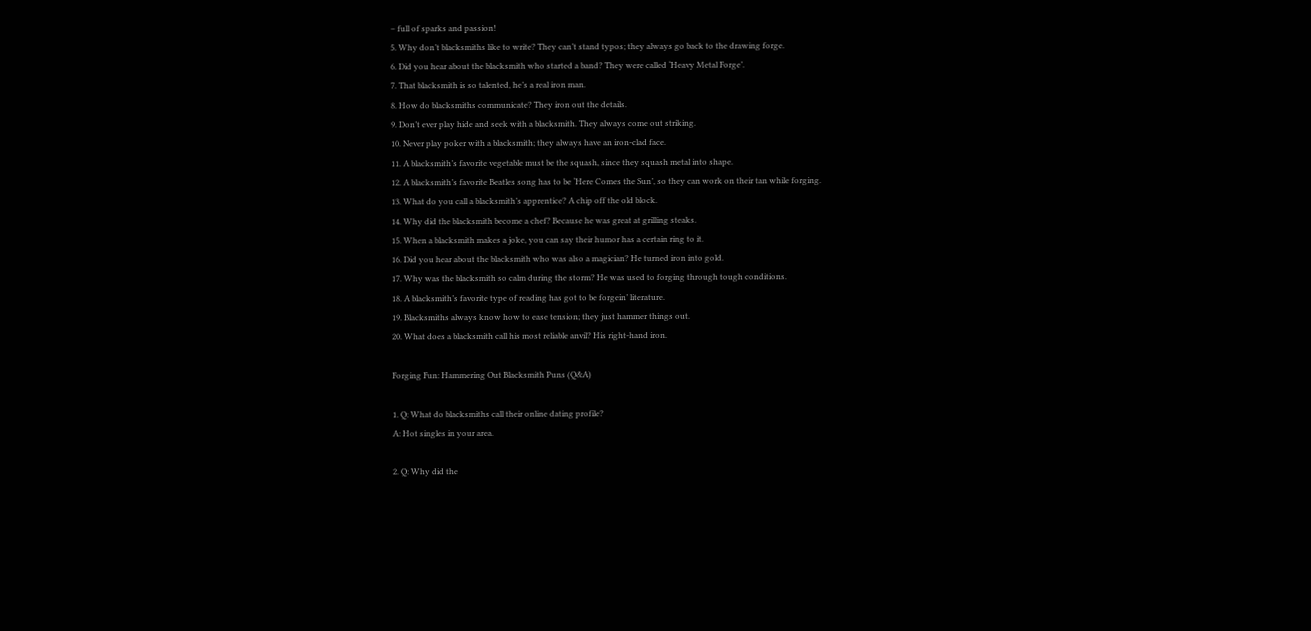– full of sparks and passion!
5. Why don’t blacksmiths like to write? They can’t stand typos; they always go back to the drawing forge.
6. Did you hear about the blacksmith who started a band? They were called ‘Heavy Metal Forge’.
7. That blacksmith is so talented, he’s a real iron man.
8. How do blacksmiths communicate? They iron out the details.
9. Don’t ever play hide and seek with a blacksmith. They always come out striking.
10. Never play poker with a blacksmith; they always have an iron-clad face.
11. A blacksmith’s favorite vegetable must be the squash, since they squash metal into shape.
12. A blacksmith’s favorite Beatles song has to be ‘Here Comes the Sun’, so they can work on their tan while forging.
13. What do you call a blacksmith’s apprentice? A chip off the old block.
14. Why did the blacksmith become a chef? Because he was great at grilling steaks.
15. When a blacksmith makes a joke, you can say their humor has a certain ring to it.
16. Did you hear about the blacksmith who was also a magician? He turned iron into gold.
17. Why was the blacksmith so calm during the storm? He was used to forging through tough conditions.
18. A blacksmith’s favorite type of reading has got to be forgein’ literature.
19. Blacksmiths always know how to ease tension; they just hammer things out.
20. What does a blacksmith call his most reliable anvil? His right-hand iron.

Forging Fun: Hammering Out Blacksmith Puns (Q&A)

1. Q: What do blacksmiths call their online dating profile?
A: Hot singles in your area.

2. Q: Why did the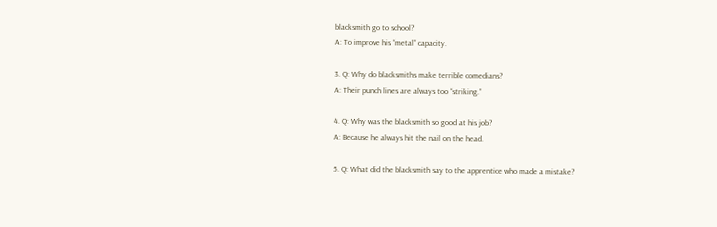blacksmith go to school?
A: To improve his “metal” capacity.

3. Q: Why do blacksmiths make terrible comedians?
A: Their punch lines are always too “striking.”

4. Q: Why was the blacksmith so good at his job?
A: Because he always hit the nail on the head.

5. Q: What did the blacksmith say to the apprentice who made a mistake?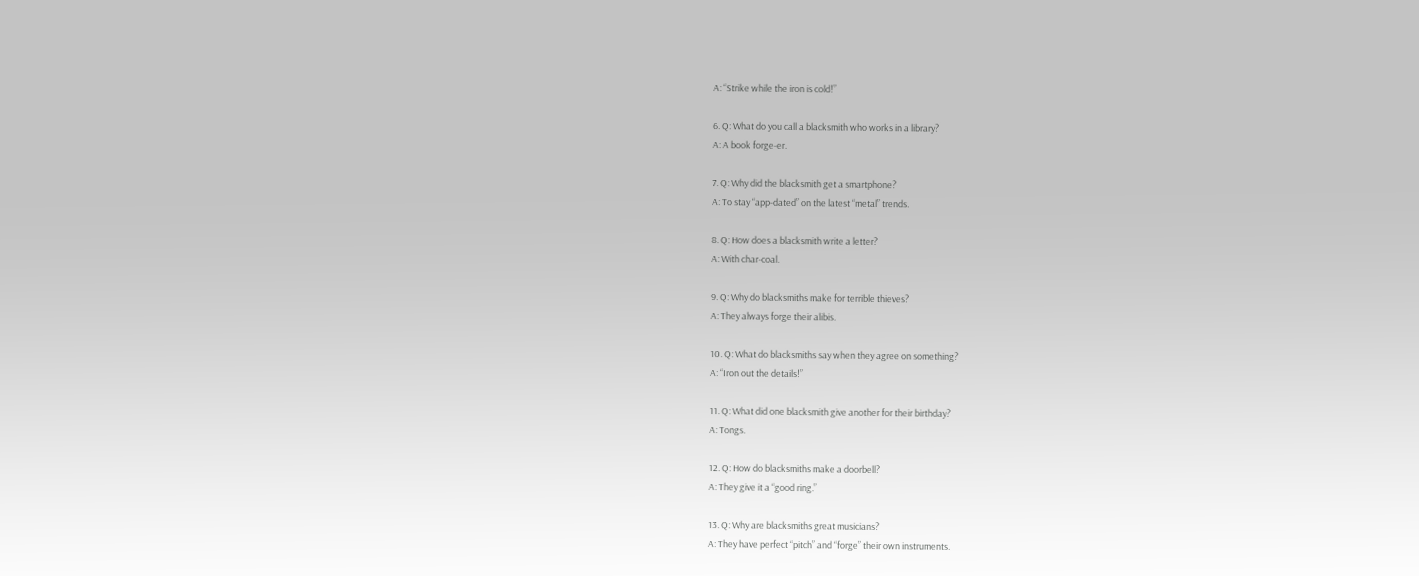A: “Strike while the iron is cold!”

6. Q: What do you call a blacksmith who works in a library?
A: A book forge-er.

7. Q: Why did the blacksmith get a smartphone?
A: To stay “app-dated” on the latest “metal” trends.

8. Q: How does a blacksmith write a letter?
A: With char-coal.

9. Q: Why do blacksmiths make for terrible thieves?
A: They always forge their alibis.

10. Q: What do blacksmiths say when they agree on something?
A: “Iron out the details!”

11. Q: What did one blacksmith give another for their birthday?
A: Tongs.

12. Q: How do blacksmiths make a doorbell?
A: They give it a “good ring.”

13. Q: Why are blacksmiths great musicians?
A: They have perfect “pitch” and “forge” their own instruments.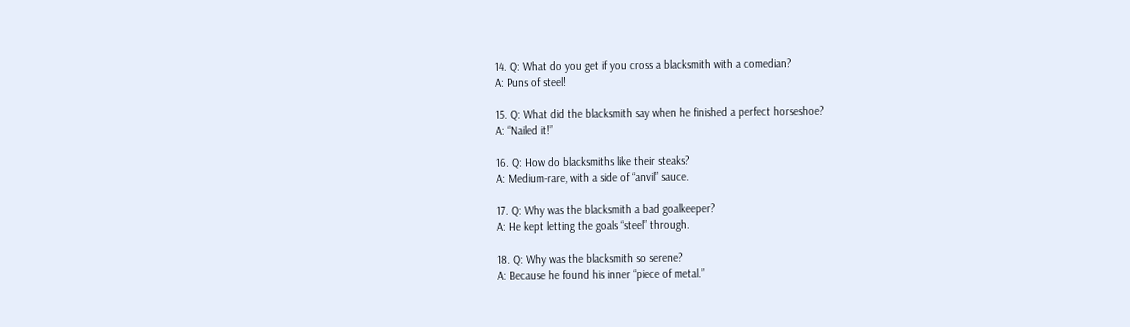14. Q: What do you get if you cross a blacksmith with a comedian?
A: Puns of steel!

15. Q: What did the blacksmith say when he finished a perfect horseshoe?
A: “Nailed it!”

16. Q: How do blacksmiths like their steaks?
A: Medium-rare, with a side of “anvil” sauce.

17. Q: Why was the blacksmith a bad goalkeeper?
A: He kept letting the goals “steel” through.

18. Q: Why was the blacksmith so serene?
A: Because he found his inner “piece of metal.”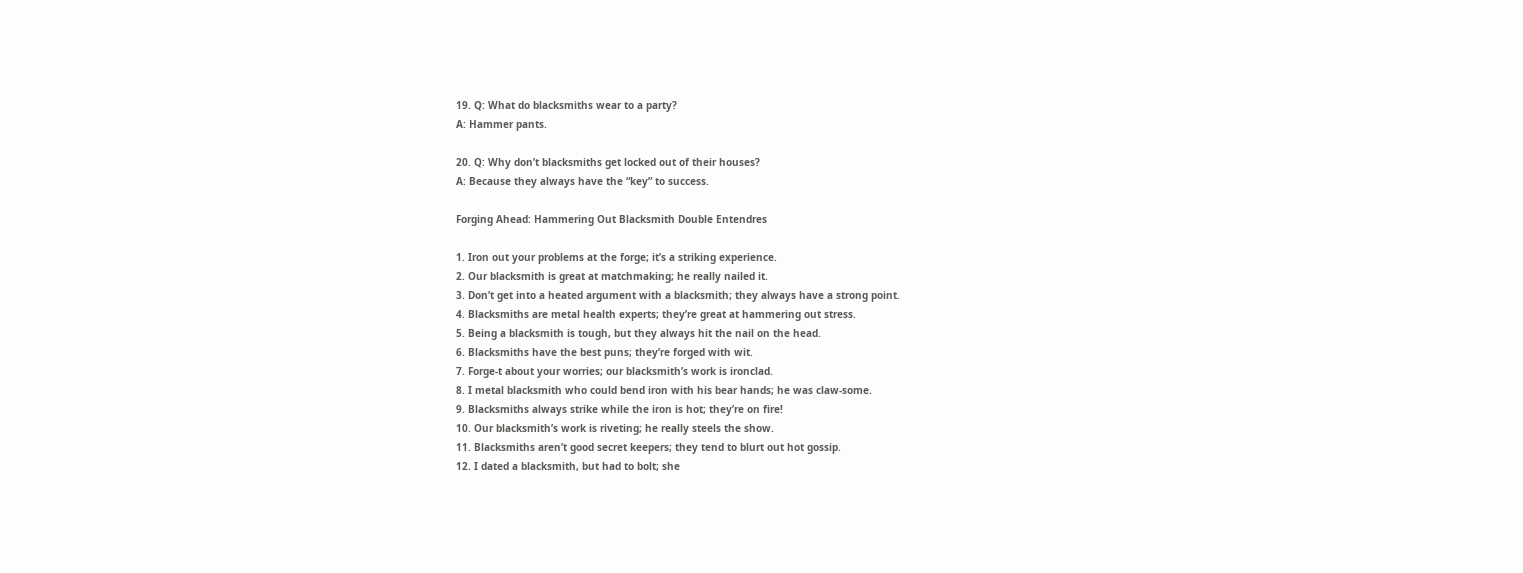19. Q: What do blacksmiths wear to a party?
A: Hammer pants.

20. Q: Why don’t blacksmiths get locked out of their houses?
A: Because they always have the “key” to success.

Forging Ahead: Hammering Out Blacksmith Double Entendres

1. Iron out your problems at the forge; it’s a striking experience.
2. Our blacksmith is great at matchmaking; he really nailed it.
3. Don’t get into a heated argument with a blacksmith; they always have a strong point.
4. Blacksmiths are metal health experts; they’re great at hammering out stress.
5. Being a blacksmith is tough, but they always hit the nail on the head.
6. Blacksmiths have the best puns; they’re forged with wit.
7. Forge-t about your worries; our blacksmith’s work is ironclad.
8. I metal blacksmith who could bend iron with his bear hands; he was claw-some.
9. Blacksmiths always strike while the iron is hot; they’re on fire!
10. Our blacksmith’s work is riveting; he really steels the show.
11. Blacksmiths aren’t good secret keepers; they tend to blurt out hot gossip.
12. I dated a blacksmith, but had to bolt; she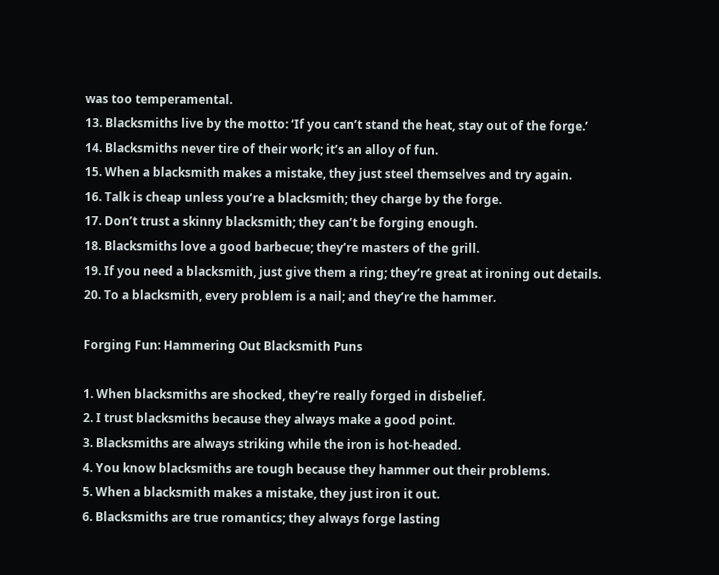was too temperamental.
13. Blacksmiths live by the motto: ‘If you can’t stand the heat, stay out of the forge.’
14. Blacksmiths never tire of their work; it’s an alloy of fun.
15. When a blacksmith makes a mistake, they just steel themselves and try again.
16. Talk is cheap unless you’re a blacksmith; they charge by the forge.
17. Don’t trust a skinny blacksmith; they can’t be forging enough.
18. Blacksmiths love a good barbecue; they’re masters of the grill.
19. If you need a blacksmith, just give them a ring; they’re great at ironing out details.
20. To a blacksmith, every problem is a nail; and they’re the hammer.

Forging Fun: Hammering Out Blacksmith Puns

1. When blacksmiths are shocked, they’re really forged in disbelief.
2. I trust blacksmiths because they always make a good point.
3. Blacksmiths are always striking while the iron is hot-headed.
4. You know blacksmiths are tough because they hammer out their problems.
5. When a blacksmith makes a mistake, they just iron it out.
6. Blacksmiths are true romantics; they always forge lasting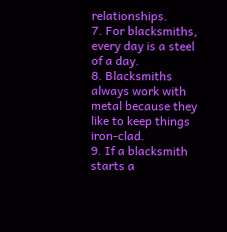relationships.
7. For blacksmiths, every day is a steel of a day.
8. Blacksmiths always work with metal because they like to keep things iron-clad.
9. If a blacksmith starts a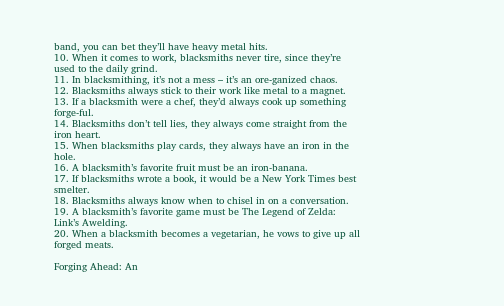band, you can bet they’ll have heavy metal hits.
10. When it comes to work, blacksmiths never tire, since they’re used to the daily grind.
11. In blacksmithing, it’s not a mess – it’s an ore-ganized chaos.
12. Blacksmiths always stick to their work like metal to a magnet.
13. If a blacksmith were a chef, they’d always cook up something forge-ful.
14. Blacksmiths don’t tell lies, they always come straight from the iron heart.
15. When blacksmiths play cards, they always have an iron in the hole.
16. A blacksmith’s favorite fruit must be an iron-banana.
17. If blacksmiths wrote a book, it would be a New York Times best smelter.
18. Blacksmiths always know when to chisel in on a conversation.
19. A blacksmith’s favorite game must be The Legend of Zelda: Link’s Awelding.
20. When a blacksmith becomes a vegetarian, he vows to give up all forged meats.

Forging Ahead: An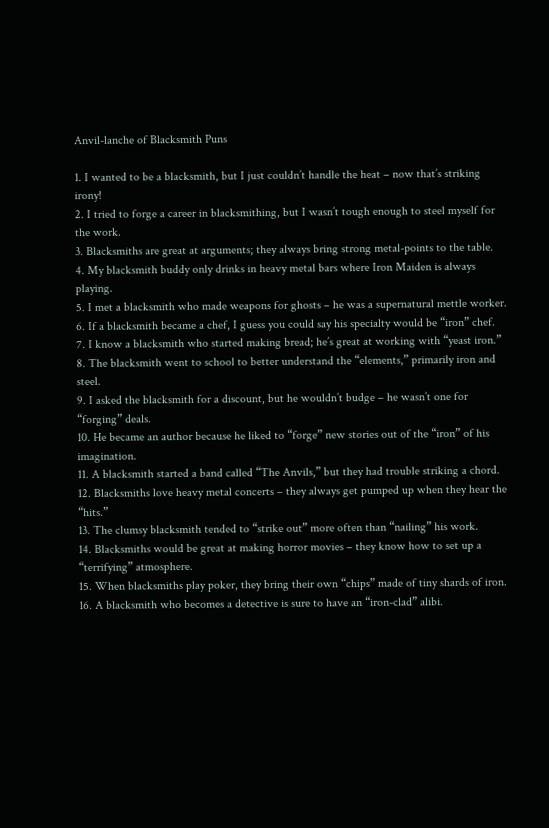Anvil-lanche of Blacksmith Puns

1. I wanted to be a blacksmith, but I just couldn’t handle the heat – now that’s striking irony!
2. I tried to forge a career in blacksmithing, but I wasn’t tough enough to steel myself for the work.
3. Blacksmiths are great at arguments; they always bring strong metal-points to the table.
4. My blacksmith buddy only drinks in heavy metal bars where Iron Maiden is always playing.
5. I met a blacksmith who made weapons for ghosts – he was a supernatural mettle worker.
6. If a blacksmith became a chef, I guess you could say his specialty would be “iron” chef.
7. I know a blacksmith who started making bread; he’s great at working with “yeast iron.”
8. The blacksmith went to school to better understand the “elements,” primarily iron and steel.
9. I asked the blacksmith for a discount, but he wouldn’t budge – he wasn’t one for “forging” deals.
10. He became an author because he liked to “forge” new stories out of the “iron” of his imagination.
11. A blacksmith started a band called “The Anvils,” but they had trouble striking a chord.
12. Blacksmiths love heavy metal concerts – they always get pumped up when they hear the “hits.”
13. The clumsy blacksmith tended to “strike out” more often than “nailing” his work.
14. Blacksmiths would be great at making horror movies – they know how to set up a “terrifying” atmosphere.
15. When blacksmiths play poker, they bring their own “chips” made of tiny shards of iron.
16. A blacksmith who becomes a detective is sure to have an “iron-clad” alibi.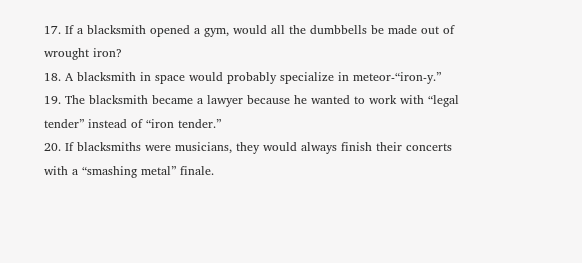17. If a blacksmith opened a gym, would all the dumbbells be made out of wrought iron?
18. A blacksmith in space would probably specialize in meteor-“iron-y.”
19. The blacksmith became a lawyer because he wanted to work with “legal tender” instead of “iron tender.”
20. If blacksmiths were musicians, they would always finish their concerts with a “smashing metal” finale.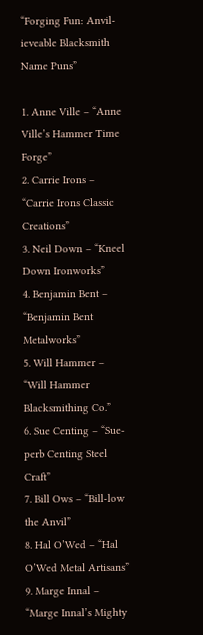“Forging Fun: Anvil-ieveable Blacksmith Name Puns”

1. Anne Ville – “Anne Ville’s Hammer Time Forge”
2. Carrie Irons – “Carrie Irons Classic Creations”
3. Neil Down – “Kneel Down Ironworks”
4. Benjamin Bent – “Benjamin Bent Metalworks”
5. Will Hammer – “Will Hammer Blacksmithing Co.”
6. Sue Centing – “Sue-perb Centing Steel Craft”
7. Bill Ows – “Bill-low the Anvil”
8. Hal O’Wed – “Hal O’Wed Metal Artisans”
9. Marge Innal – “Marge Innal’s Mighty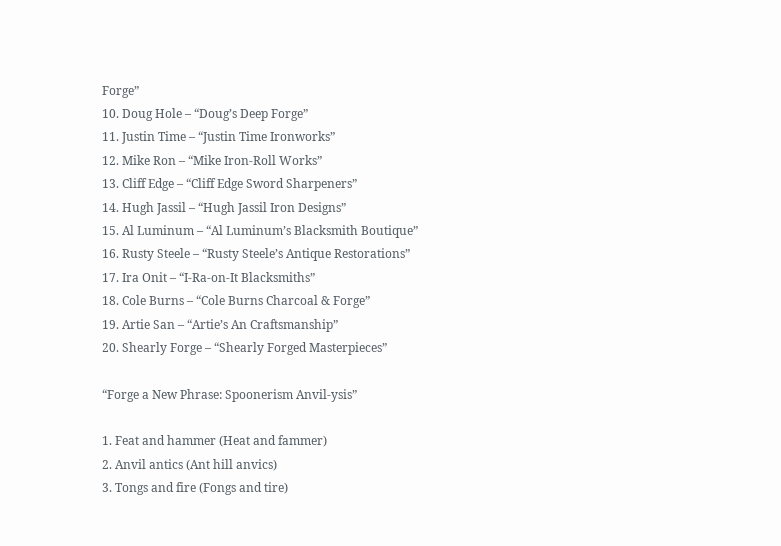Forge”
10. Doug Hole – “Doug’s Deep Forge”
11. Justin Time – “Justin Time Ironworks”
12. Mike Ron – “Mike Iron-Roll Works”
13. Cliff Edge – “Cliff Edge Sword Sharpeners”
14. Hugh Jassil – “Hugh Jassil Iron Designs”
15. Al Luminum – “Al Luminum’s Blacksmith Boutique”
16. Rusty Steele – “Rusty Steele’s Antique Restorations”
17. Ira Onit – “I-Ra-on-It Blacksmiths”
18. Cole Burns – “Cole Burns Charcoal & Forge”
19. Artie San – “Artie’s An Craftsmanship”
20. Shearly Forge – “Shearly Forged Masterpieces”

“Forge a New Phrase: Spoonerism Anvil-ysis”

1. Feat and hammer (Heat and fammer)
2. Anvil antics (Ant hill anvics)
3. Tongs and fire (Fongs and tire)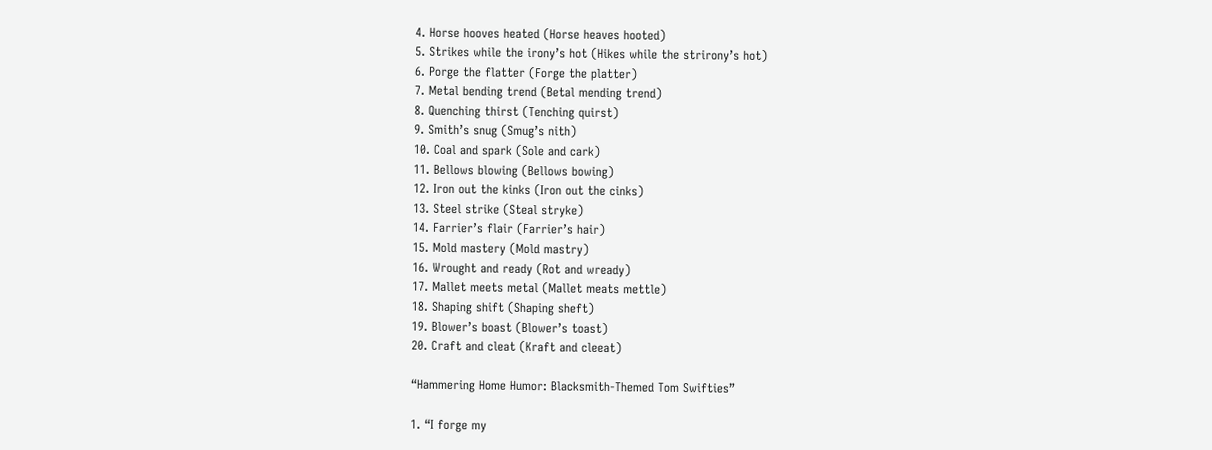4. Horse hooves heated (Horse heaves hooted)
5. Strikes while the irony’s hot (Hikes while the strirony’s hot)
6. Porge the flatter (Forge the platter)
7. Metal bending trend (Betal mending trend)
8. Quenching thirst (Tenching quirst)
9. Smith’s snug (Smug’s nith)
10. Coal and spark (Sole and cark)
11. Bellows blowing (Bellows bowing)
12. Iron out the kinks (Iron out the cinks)
13. Steel strike (Steal stryke)
14. Farrier’s flair (Farrier’s hair)
15. Mold mastery (Mold mastry)
16. Wrought and ready (Rot and wready)
17. Mallet meets metal (Mallet meats mettle)
18. Shaping shift (Shaping sheft)
19. Blower’s boast (Blower’s toast)
20. Craft and cleat (Kraft and cleeat)

“Hammering Home Humor: Blacksmith-Themed Tom Swifties”

1. “I forge my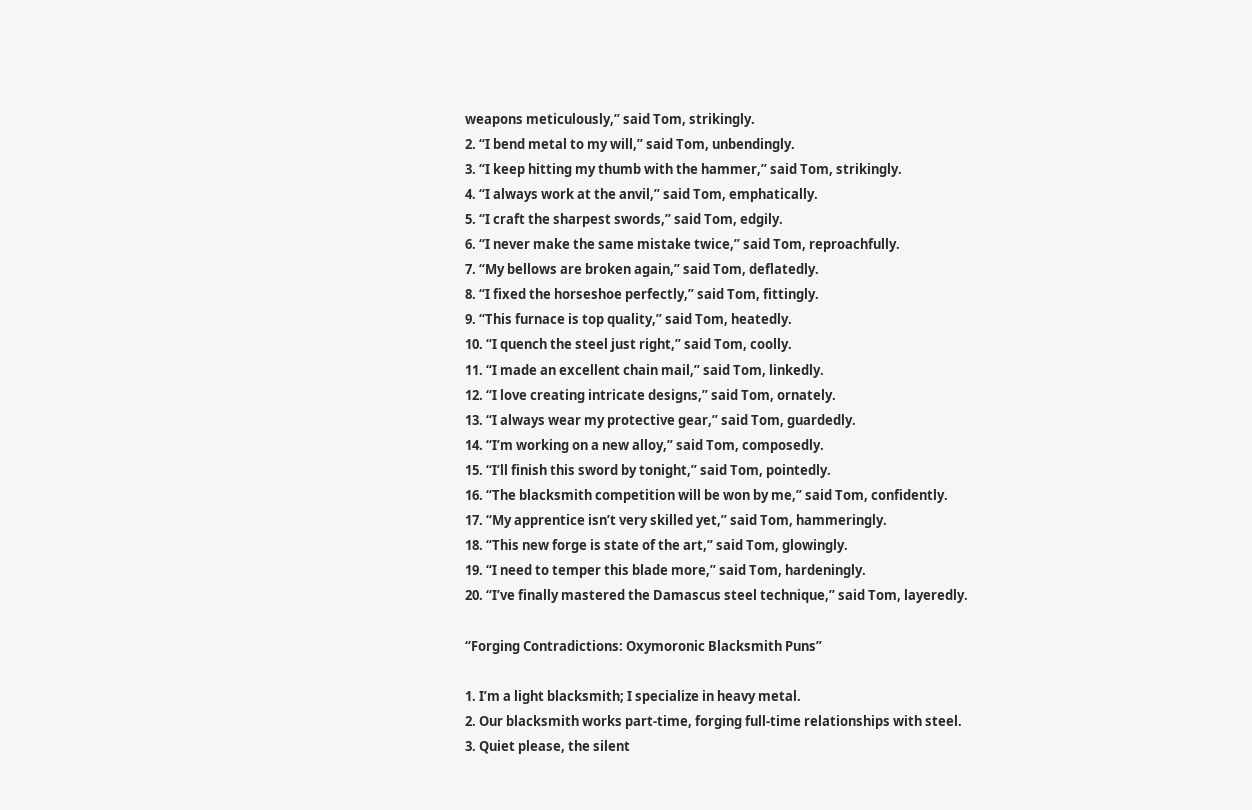weapons meticulously,” said Tom, strikingly.
2. “I bend metal to my will,” said Tom, unbendingly.
3. “I keep hitting my thumb with the hammer,” said Tom, strikingly.
4. “I always work at the anvil,” said Tom, emphatically.
5. “I craft the sharpest swords,” said Tom, edgily.
6. “I never make the same mistake twice,” said Tom, reproachfully.
7. “My bellows are broken again,” said Tom, deflatedly.
8. “I fixed the horseshoe perfectly,” said Tom, fittingly.
9. “This furnace is top quality,” said Tom, heatedly.
10. “I quench the steel just right,” said Tom, coolly.
11. “I made an excellent chain mail,” said Tom, linkedly.
12. “I love creating intricate designs,” said Tom, ornately.
13. “I always wear my protective gear,” said Tom, guardedly.
14. “I’m working on a new alloy,” said Tom, composedly.
15. “I’ll finish this sword by tonight,” said Tom, pointedly.
16. “The blacksmith competition will be won by me,” said Tom, confidently.
17. “My apprentice isn’t very skilled yet,” said Tom, hammeringly.
18. “This new forge is state of the art,” said Tom, glowingly.
19. “I need to temper this blade more,” said Tom, hardeningly.
20. “I’ve finally mastered the Damascus steel technique,” said Tom, layeredly.

“Forging Contradictions: Oxymoronic Blacksmith Puns”

1. I’m a light blacksmith; I specialize in heavy metal.
2. Our blacksmith works part-time, forging full-time relationships with steel.
3. Quiet please, the silent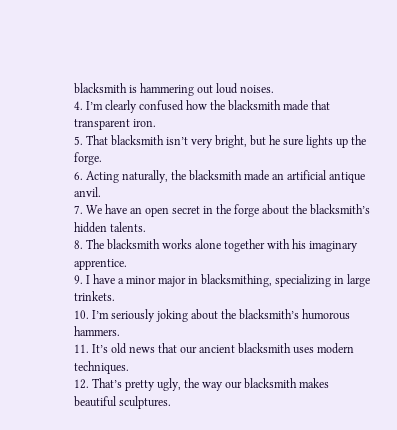blacksmith is hammering out loud noises.
4. I’m clearly confused how the blacksmith made that transparent iron.
5. That blacksmith isn’t very bright, but he sure lights up the forge.
6. Acting naturally, the blacksmith made an artificial antique anvil.
7. We have an open secret in the forge about the blacksmith’s hidden talents.
8. The blacksmith works alone together with his imaginary apprentice.
9. I have a minor major in blacksmithing, specializing in large trinkets.
10. I’m seriously joking about the blacksmith’s humorous hammers.
11. It’s old news that our ancient blacksmith uses modern techniques.
12. That’s pretty ugly, the way our blacksmith makes beautiful sculptures.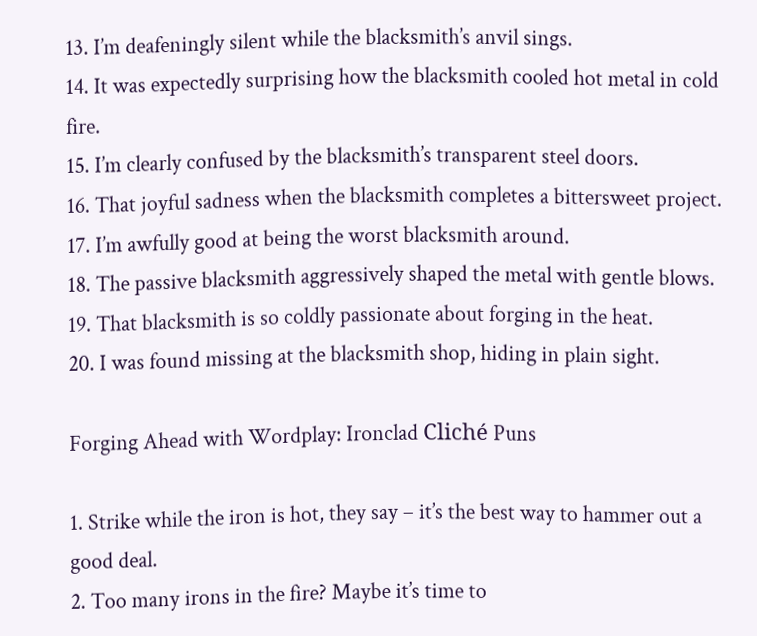13. I’m deafeningly silent while the blacksmith’s anvil sings.
14. It was expectedly surprising how the blacksmith cooled hot metal in cold fire.
15. I’m clearly confused by the blacksmith’s transparent steel doors.
16. That joyful sadness when the blacksmith completes a bittersweet project.
17. I’m awfully good at being the worst blacksmith around.
18. The passive blacksmith aggressively shaped the metal with gentle blows.
19. That blacksmith is so coldly passionate about forging in the heat.
20. I was found missing at the blacksmith shop, hiding in plain sight.

Forging Ahead with Wordplay: Ironclad Cliché Puns

1. Strike while the iron is hot, they say – it’s the best way to hammer out a good deal.
2. Too many irons in the fire? Maybe it’s time to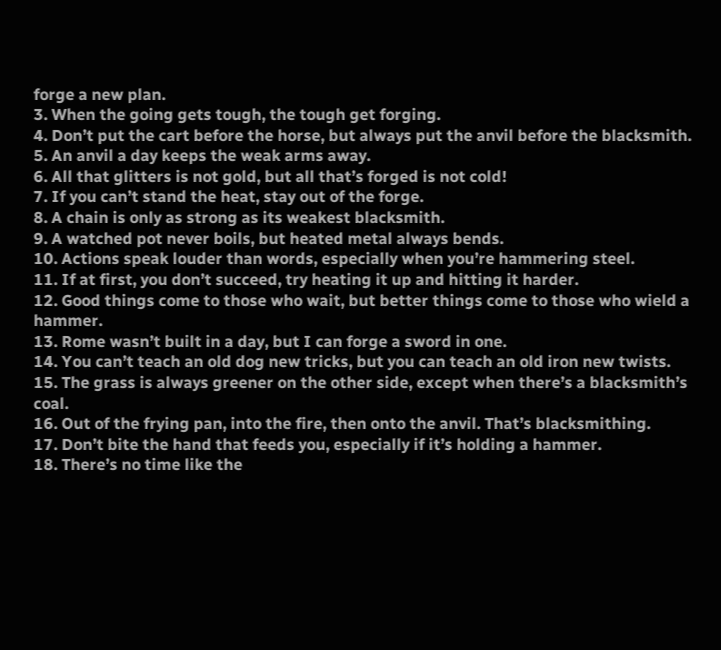forge a new plan.
3. When the going gets tough, the tough get forging.
4. Don’t put the cart before the horse, but always put the anvil before the blacksmith.
5. An anvil a day keeps the weak arms away.
6. All that glitters is not gold, but all that’s forged is not cold!
7. If you can’t stand the heat, stay out of the forge.
8. A chain is only as strong as its weakest blacksmith.
9. A watched pot never boils, but heated metal always bends.
10. Actions speak louder than words, especially when you’re hammering steel.
11. If at first, you don’t succeed, try heating it up and hitting it harder.
12. Good things come to those who wait, but better things come to those who wield a hammer.
13. Rome wasn’t built in a day, but I can forge a sword in one.
14. You can’t teach an old dog new tricks, but you can teach an old iron new twists.
15. The grass is always greener on the other side, except when there’s a blacksmith’s coal.
16. Out of the frying pan, into the fire, then onto the anvil. That’s blacksmithing.
17. Don’t bite the hand that feeds you, especially if it’s holding a hammer.
18. There’s no time like the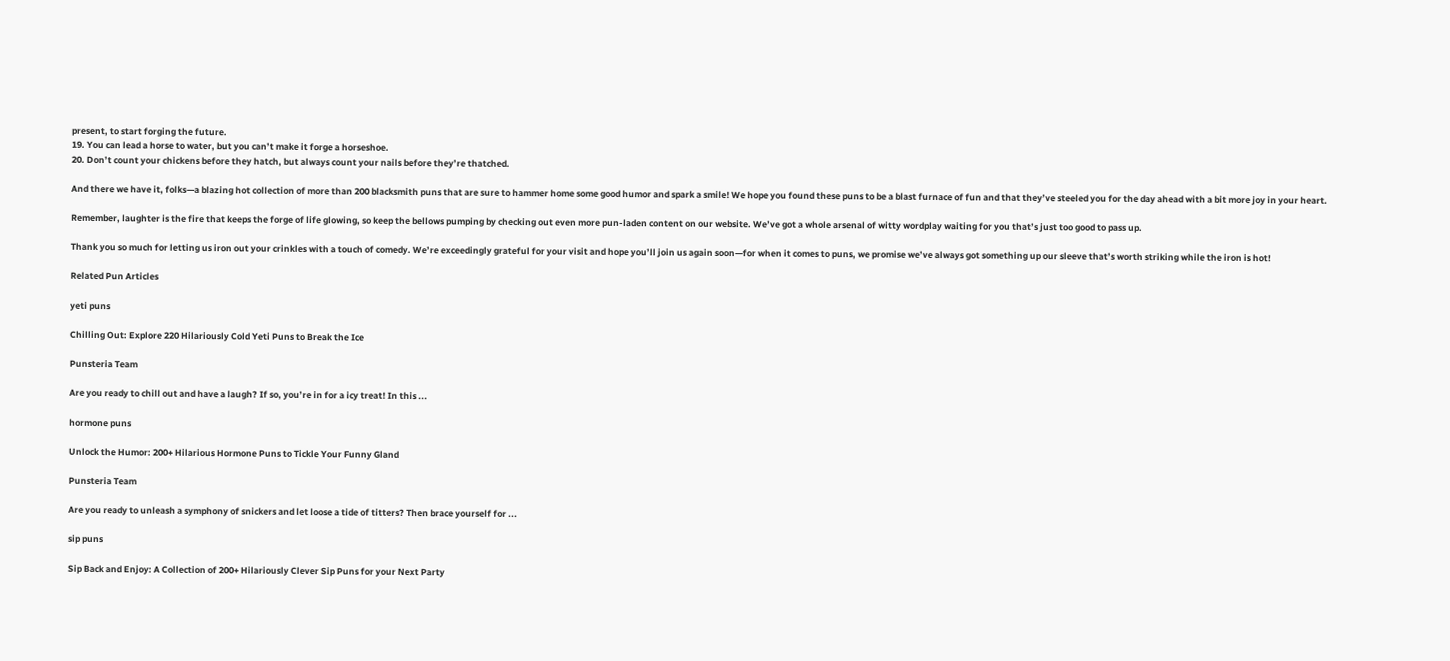present, to start forging the future.
19. You can lead a horse to water, but you can’t make it forge a horseshoe.
20. Don’t count your chickens before they hatch, but always count your nails before they’re thatched.

And there we have it, folks—a blazing hot collection of more than 200 blacksmith puns that are sure to hammer home some good humor and spark a smile! We hope you found these puns to be a blast furnace of fun and that they’ve steeled you for the day ahead with a bit more joy in your heart.

Remember, laughter is the fire that keeps the forge of life glowing, so keep the bellows pumping by checking out even more pun-laden content on our website. We’ve got a whole arsenal of witty wordplay waiting for you that’s just too good to pass up.

Thank you so much for letting us iron out your crinkles with a touch of comedy. We’re exceedingly grateful for your visit and hope you’ll join us again soon—for when it comes to puns, we promise we’ve always got something up our sleeve that’s worth striking while the iron is hot!

Related Pun Articles

yeti puns

Chilling Out: Explore 220 Hilariously Cold Yeti Puns to Break the Ice

Punsteria Team

Are you ready to chill out and have a laugh? If so, you’re in for a icy treat! In this ...

hormone puns

Unlock the Humor: 200+ Hilarious Hormone Puns to Tickle Your Funny Gland

Punsteria Team

Are you ready to unleash a symphony of snickers and let loose a tide of titters? Then brace yourself for ...

sip puns

Sip Back and Enjoy: A Collection of 200+ Hilariously Clever Sip Puns for your Next Party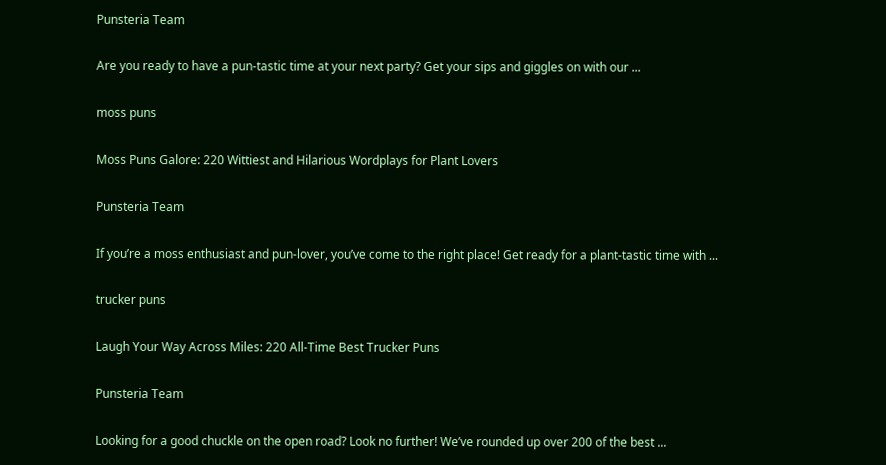Punsteria Team

Are you ready to have a pun-tastic time at your next party? Get your sips and giggles on with our ...

moss puns

Moss Puns Galore: 220 Wittiest and Hilarious Wordplays for Plant Lovers

Punsteria Team

If you’re a moss enthusiast and pun-lover, you’ve come to the right place! Get ready for a plant-tastic time with ...

trucker puns

Laugh Your Way Across Miles: 220 All-Time Best Trucker Puns

Punsteria Team

Looking for a good chuckle on the open road? Look no further! We’ve rounded up over 200 of the best ...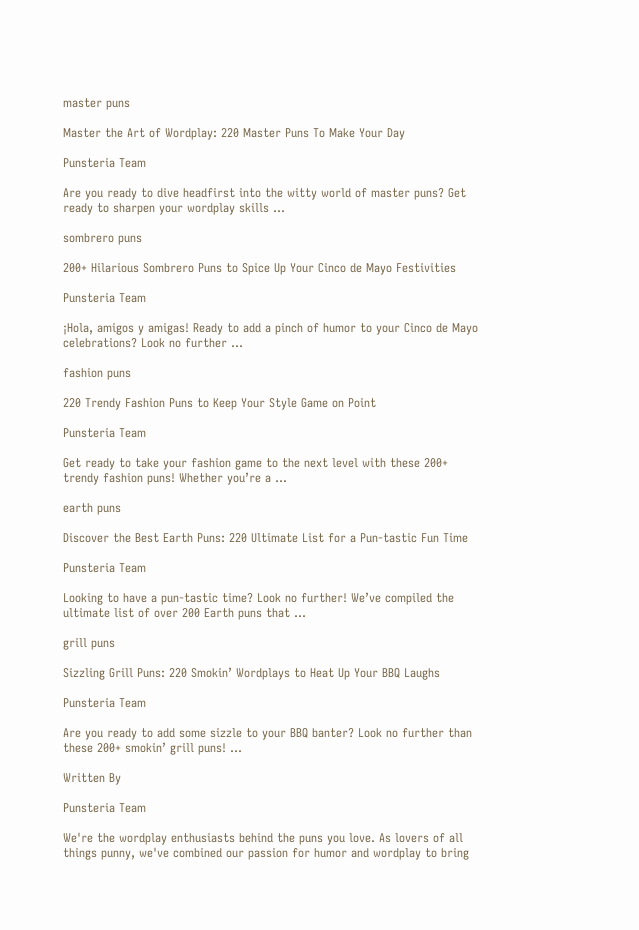master puns

Master the Art of Wordplay: 220 Master Puns To Make Your Day

Punsteria Team

Are you ready to dive headfirst into the witty world of master puns? Get ready to sharpen your wordplay skills ...

sombrero puns

200+ Hilarious Sombrero Puns to Spice Up Your Cinco de Mayo Festivities

Punsteria Team

¡Hola, amigos y amigas! Ready to add a pinch of humor to your Cinco de Mayo celebrations? Look no further ...

fashion puns

220 Trendy Fashion Puns to Keep Your Style Game on Point

Punsteria Team

Get ready to take your fashion game to the next level with these 200+ trendy fashion puns! Whether you’re a ...

earth puns

Discover the Best Earth Puns: 220 Ultimate List for a Pun-tastic Fun Time

Punsteria Team

Looking to have a pun-tastic time? Look no further! We’ve compiled the ultimate list of over 200 Earth puns that ...

grill puns

Sizzling Grill Puns: 220 Smokin’ Wordplays to Heat Up Your BBQ Laughs

Punsteria Team

Are you ready to add some sizzle to your BBQ banter? Look no further than these 200+ smokin’ grill puns! ...

Written By

Punsteria Team

We're the wordplay enthusiasts behind the puns you love. As lovers of all things punny, we've combined our passion for humor and wordplay to bring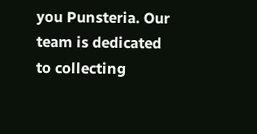you Punsteria. Our team is dedicated to collecting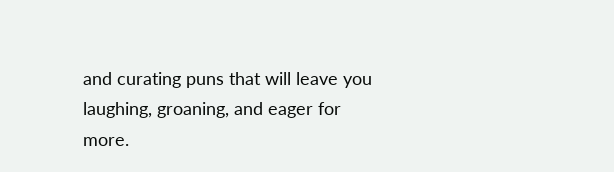and curating puns that will leave you laughing, groaning, and eager for more.